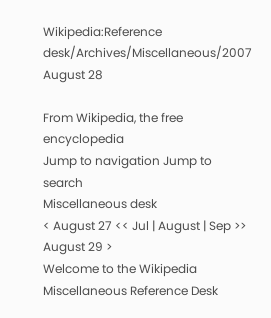Wikipedia:Reference desk/Archives/Miscellaneous/2007 August 28

From Wikipedia, the free encyclopedia
Jump to navigation Jump to search
Miscellaneous desk
< August 27 << Jul | August | Sep >> August 29 >
Welcome to the Wikipedia Miscellaneous Reference Desk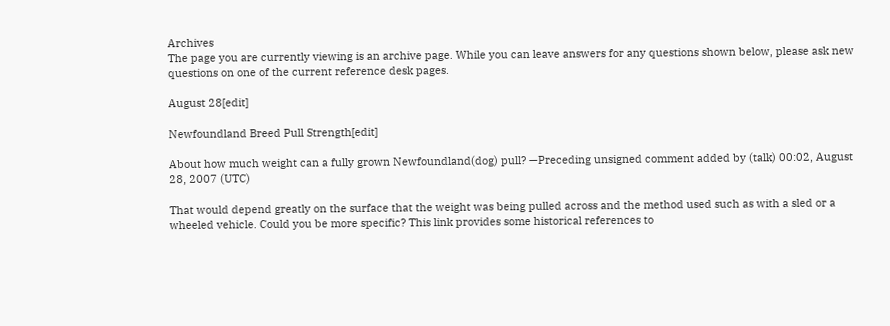Archives
The page you are currently viewing is an archive page. While you can leave answers for any questions shown below, please ask new questions on one of the current reference desk pages.

August 28[edit]

Newfoundland Breed Pull Strength[edit]

About how much weight can a fully grown Newfoundland(dog) pull? —Preceding unsigned comment added by (talk) 00:02, August 28, 2007 (UTC)

That would depend greatly on the surface that the weight was being pulled across and the method used such as with a sled or a wheeled vehicle. Could you be more specific? This link provides some historical references to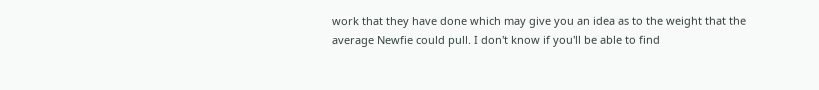work that they have done which may give you an idea as to the weight that the average Newfie could pull. I don't know if you'll be able to find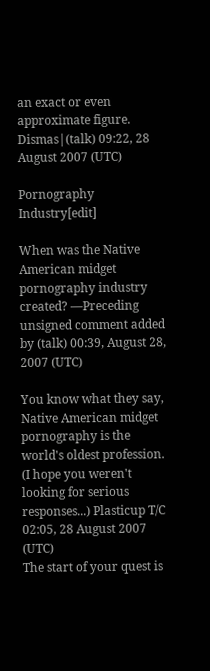an exact or even approximate figure. Dismas|(talk) 09:22, 28 August 2007 (UTC)

Pornography Industry[edit]

When was the Native American midget pornography industry created? —Preceding unsigned comment added by (talk) 00:39, August 28, 2007 (UTC)

You know what they say, Native American midget pornography is the world's oldest profession. (I hope you weren't looking for serious responses...) Plasticup T/C 02:05, 28 August 2007 (UTC)
The start of your quest is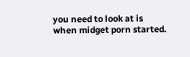you need to look at is when midget porn started.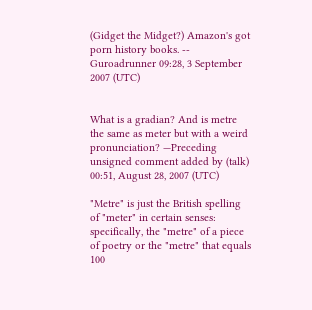(Gidget the Midget?) Amazon's got porn history books. -- Guroadrunner 09:28, 3 September 2007 (UTC)


What is a gradian? And is metre the same as meter but with a weird pronunciation? —Preceding unsigned comment added by (talk) 00:51, August 28, 2007 (UTC)

"Metre" is just the British spelling of "meter" in certain senses: specifically, the "metre" of a piece of poetry or the "metre" that equals 100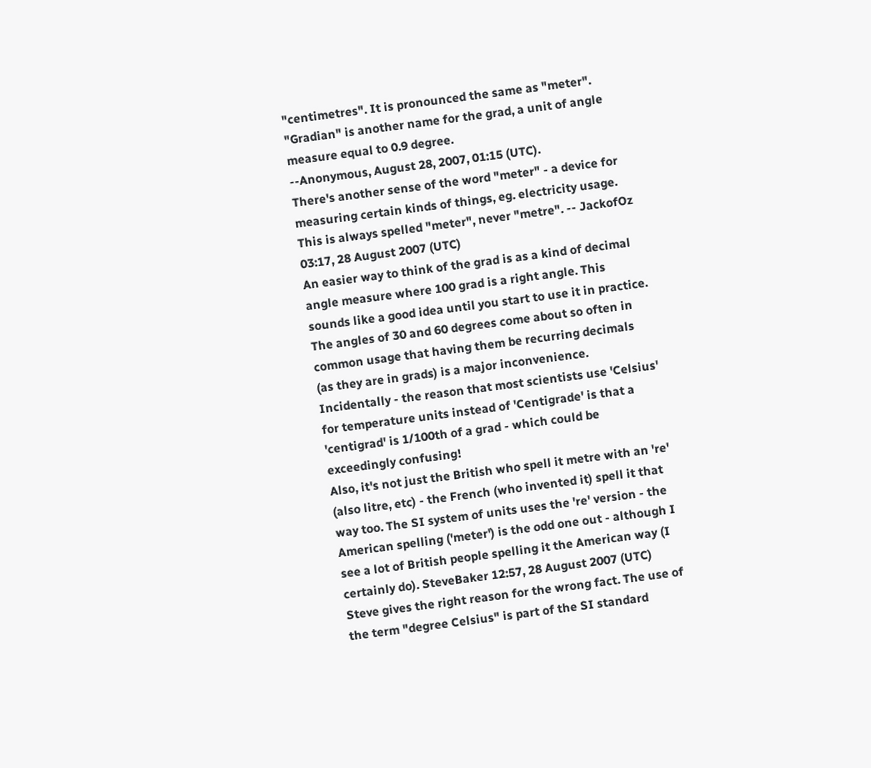"centimetres". It is pronounced the same as "meter".
"Gradian" is another name for the grad, a unit of angle measure equal to 0.9 degree.
--Anonymous, August 28, 2007, 01:15 (UTC).
There's another sense of the word "meter" - a device for measuring certain kinds of things, eg. electricity usage. This is always spelled "meter", never "metre". -- JackofOz 03:17, 28 August 2007 (UTC)
An easier way to think of the grad is as a kind of decimal angle measure where 100 grad is a right angle. This sounds like a good idea until you start to use it in practice. The angles of 30 and 60 degrees come about so often in common usage that having them be recurring decimals (as they are in grads) is a major inconvenience. Incidentally - the reason that most scientists use 'Celsius' for temperature units instead of 'Centigrade' is that a 'centigrad' is 1/100th of a grad - which could be exceedingly confusing!
Also, it's not just the British who spell it metre with an 're' (also litre, etc) - the French (who invented it) spell it that way too. The SI system of units uses the 're' version - the American spelling ('meter') is the odd one out - although I see a lot of British people spelling it the American way (I certainly do). SteveBaker 12:57, 28 August 2007 (UTC)
Steve gives the right reason for the wrong fact. The use of the term "degree Celsius" is part of the SI standard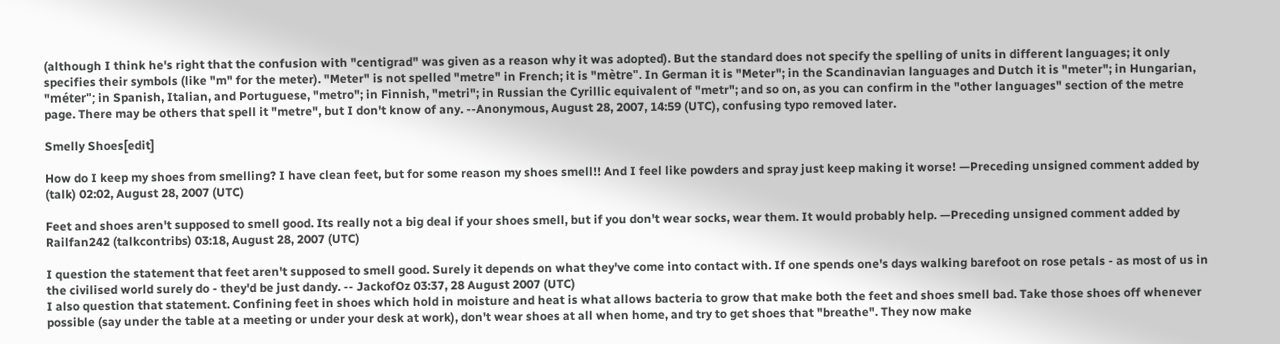(although I think he's right that the confusion with "centigrad" was given as a reason why it was adopted). But the standard does not specify the spelling of units in different languages; it only specifies their symbols (like "m" for the meter). "Meter" is not spelled "metre" in French; it is "mètre". In German it is "Meter"; in the Scandinavian languages and Dutch it is "meter"; in Hungarian, "méter"; in Spanish, Italian, and Portuguese, "metro"; in Finnish, "metri"; in Russian the Cyrillic equivalent of "metr"; and so on, as you can confirm in the "other languages" section of the metre page. There may be others that spell it "metre", but I don't know of any. --Anonymous, August 28, 2007, 14:59 (UTC), confusing typo removed later.

Smelly Shoes[edit]

How do I keep my shoes from smelling? I have clean feet, but for some reason my shoes smell!! And I feel like powders and spray just keep making it worse! —Preceding unsigned comment added by (talk) 02:02, August 28, 2007 (UTC)

Feet and shoes aren't supposed to smell good. Its really not a big deal if your shoes smell, but if you don't wear socks, wear them. It would probably help. —Preceding unsigned comment added by Railfan242 (talkcontribs) 03:18, August 28, 2007 (UTC)

I question the statement that feet aren't supposed to smell good. Surely it depends on what they've come into contact with. If one spends one's days walking barefoot on rose petals - as most of us in the civilised world surely do - they'd be just dandy. -- JackofOz 03:37, 28 August 2007 (UTC)
I also question that statement. Confining feet in shoes which hold in moisture and heat is what allows bacteria to grow that make both the feet and shoes smell bad. Take those shoes off whenever possible (say under the table at a meeting or under your desk at work), don't wear shoes at all when home, and try to get shoes that "breathe". They now make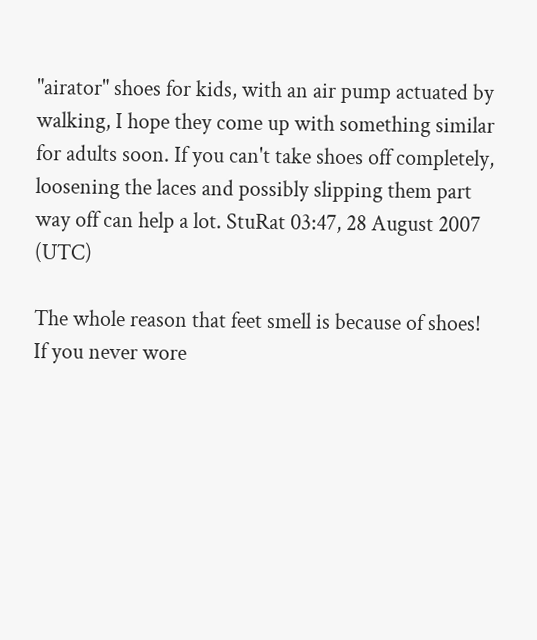"airator" shoes for kids, with an air pump actuated by walking, I hope they come up with something similar for adults soon. If you can't take shoes off completely, loosening the laces and possibly slipping them part way off can help a lot. StuRat 03:47, 28 August 2007 (UTC)

The whole reason that feet smell is because of shoes! If you never wore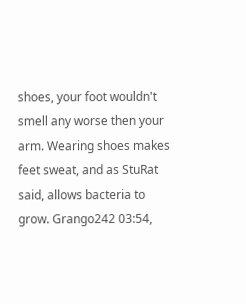shoes, your foot wouldn't smell any worse then your arm. Wearing shoes makes feet sweat, and as StuRat said, allows bacteria to grow. Grango242 03:54,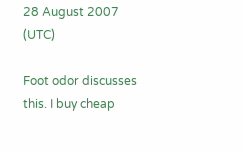28 August 2007 (UTC)

Foot odor discusses this. I buy cheap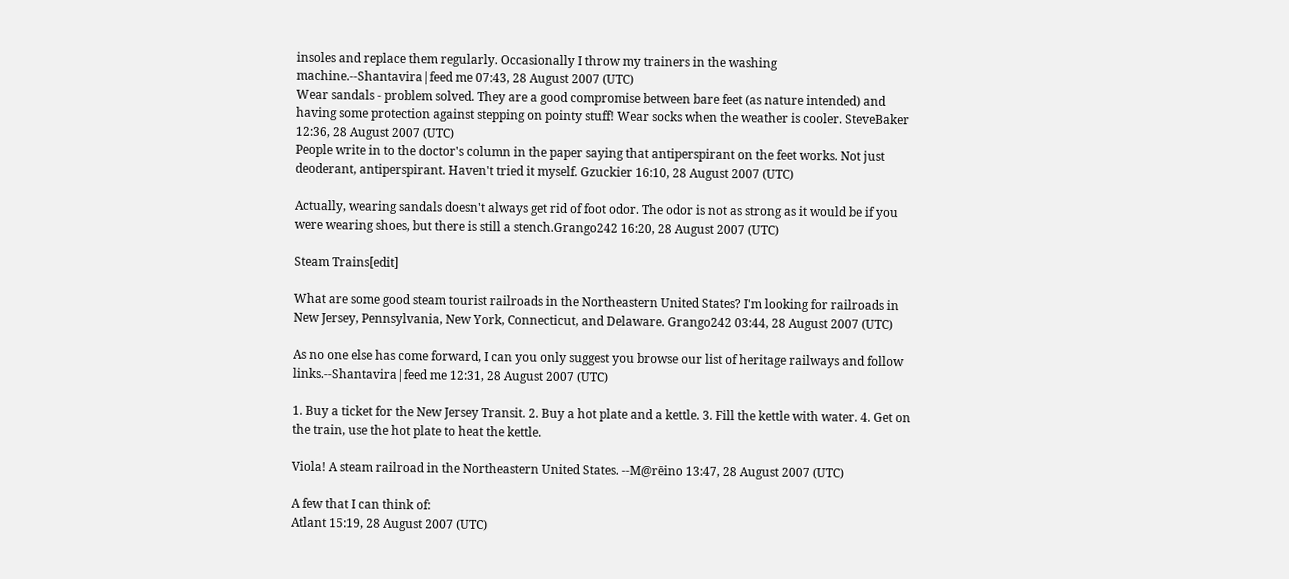insoles and replace them regularly. Occasionally I throw my trainers in the washing machine.--Shantavira|feed me 07:43, 28 August 2007 (UTC)
Wear sandals - problem solved. They are a good compromise between bare feet (as nature intended) and having some protection against stepping on pointy stuff! Wear socks when the weather is cooler. SteveBaker 12:36, 28 August 2007 (UTC)
People write in to the doctor's column in the paper saying that antiperspirant on the feet works. Not just deoderant, antiperspirant. Haven't tried it myself. Gzuckier 16:10, 28 August 2007 (UTC)

Actually, wearing sandals doesn't always get rid of foot odor. The odor is not as strong as it would be if you were wearing shoes, but there is still a stench.Grango242 16:20, 28 August 2007 (UTC)

Steam Trains[edit]

What are some good steam tourist railroads in the Northeastern United States? I'm looking for railroads in New Jersey, Pennsylvania, New York, Connecticut, and Delaware. Grango242 03:44, 28 August 2007 (UTC)

As no one else has come forward, I can you only suggest you browse our list of heritage railways and follow links.--Shantavira|feed me 12:31, 28 August 2007 (UTC)

1. Buy a ticket for the New Jersey Transit. 2. Buy a hot plate and a kettle. 3. Fill the kettle with water. 4. Get on the train, use the hot plate to heat the kettle.

Viola! A steam railroad in the Northeastern United States. --M@rēino 13:47, 28 August 2007 (UTC)

A few that I can think of:
Atlant 15:19, 28 August 2007 (UTC)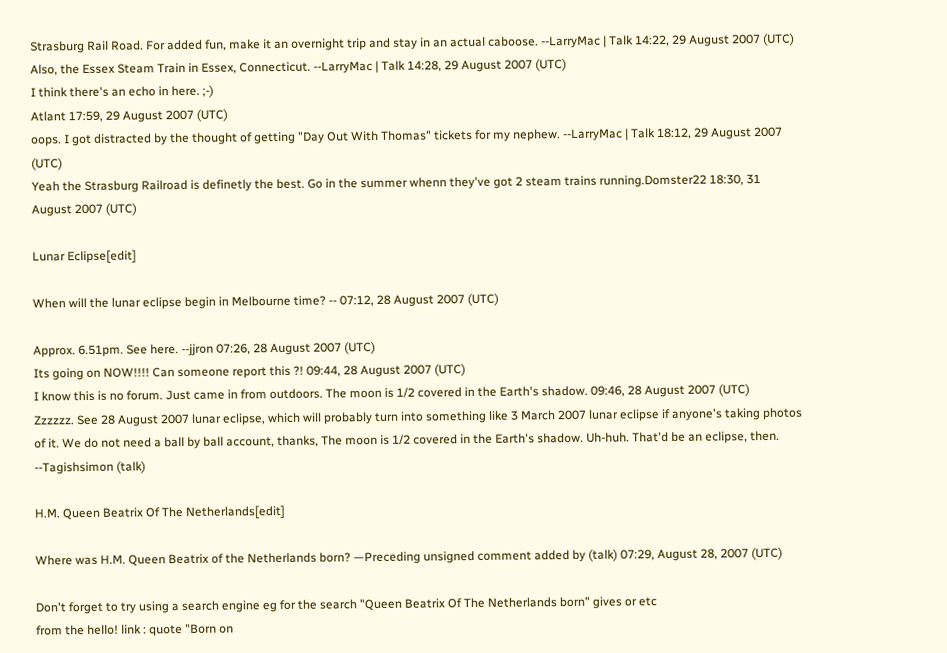Strasburg Rail Road. For added fun, make it an overnight trip and stay in an actual caboose. --LarryMac | Talk 14:22, 29 August 2007 (UTC)
Also, the Essex Steam Train in Essex, Connecticut. --LarryMac | Talk 14:28, 29 August 2007 (UTC)
I think there's an echo in here. ;-)
Atlant 17:59, 29 August 2007 (UTC)
oops. I got distracted by the thought of getting "Day Out With Thomas" tickets for my nephew. --LarryMac | Talk 18:12, 29 August 2007 (UTC)
Yeah the Strasburg Railroad is definetly the best. Go in the summer whenn they've got 2 steam trains running.Domster22 18:30, 31 August 2007 (UTC)

Lunar Eclipse[edit]

When will the lunar eclipse begin in Melbourne time? -- 07:12, 28 August 2007 (UTC)

Approx. 6.51pm. See here. --jjron 07:26, 28 August 2007 (UTC)
Its going on NOW!!!! Can someone report this ?! 09:44, 28 August 2007 (UTC)
I know this is no forum. Just came in from outdoors. The moon is 1/2 covered in the Earth's shadow. 09:46, 28 August 2007 (UTC)
Zzzzzz. See 28 August 2007 lunar eclipse, which will probably turn into something like 3 March 2007 lunar eclipse if anyone's taking photos of it. We do not need a ball by ball account, thanks, The moon is 1/2 covered in the Earth's shadow. Uh-huh. That'd be an eclipse, then. --Tagishsimon (talk)

H.M. Queen Beatrix Of The Netherlands[edit]

Where was H.M. Queen Beatrix of the Netherlands born? —Preceding unsigned comment added by (talk) 07:29, August 28, 2007 (UTC)

Don't forget to try using a search engine eg for the search "Queen Beatrix Of The Netherlands born" gives or etc
from the hello! link : quote "Born on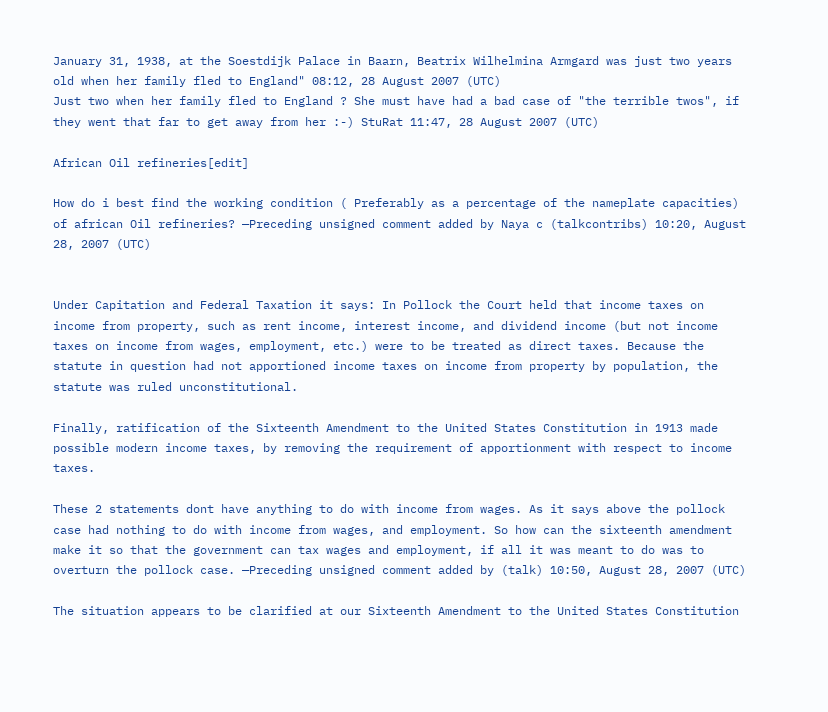January 31, 1938, at the Soestdijk Palace in Baarn, Beatrix Wilhelmina Armgard was just two years old when her family fled to England" 08:12, 28 August 2007 (UTC)
Just two when her family fled to England ? She must have had a bad case of "the terrible twos", if they went that far to get away from her :-) StuRat 11:47, 28 August 2007 (UTC)

African Oil refineries[edit]

How do i best find the working condition ( Preferably as a percentage of the nameplate capacities) of african Oil refineries? —Preceding unsigned comment added by Naya c (talkcontribs) 10:20, August 28, 2007 (UTC)


Under Capitation and Federal Taxation it says: In Pollock the Court held that income taxes on income from property, such as rent income, interest income, and dividend income (but not income taxes on income from wages, employment, etc.) were to be treated as direct taxes. Because the statute in question had not apportioned income taxes on income from property by population, the statute was ruled unconstitutional.

Finally, ratification of the Sixteenth Amendment to the United States Constitution in 1913 made possible modern income taxes, by removing the requirement of apportionment with respect to income taxes.

These 2 statements dont have anything to do with income from wages. As it says above the pollock case had nothing to do with income from wages, and employment. So how can the sixteenth amendment make it so that the government can tax wages and employment, if all it was meant to do was to overturn the pollock case. —Preceding unsigned comment added by (talk) 10:50, August 28, 2007 (UTC)

The situation appears to be clarified at our Sixteenth Amendment to the United States Constitution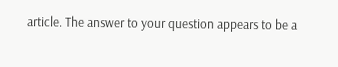article. The answer to your question appears to be a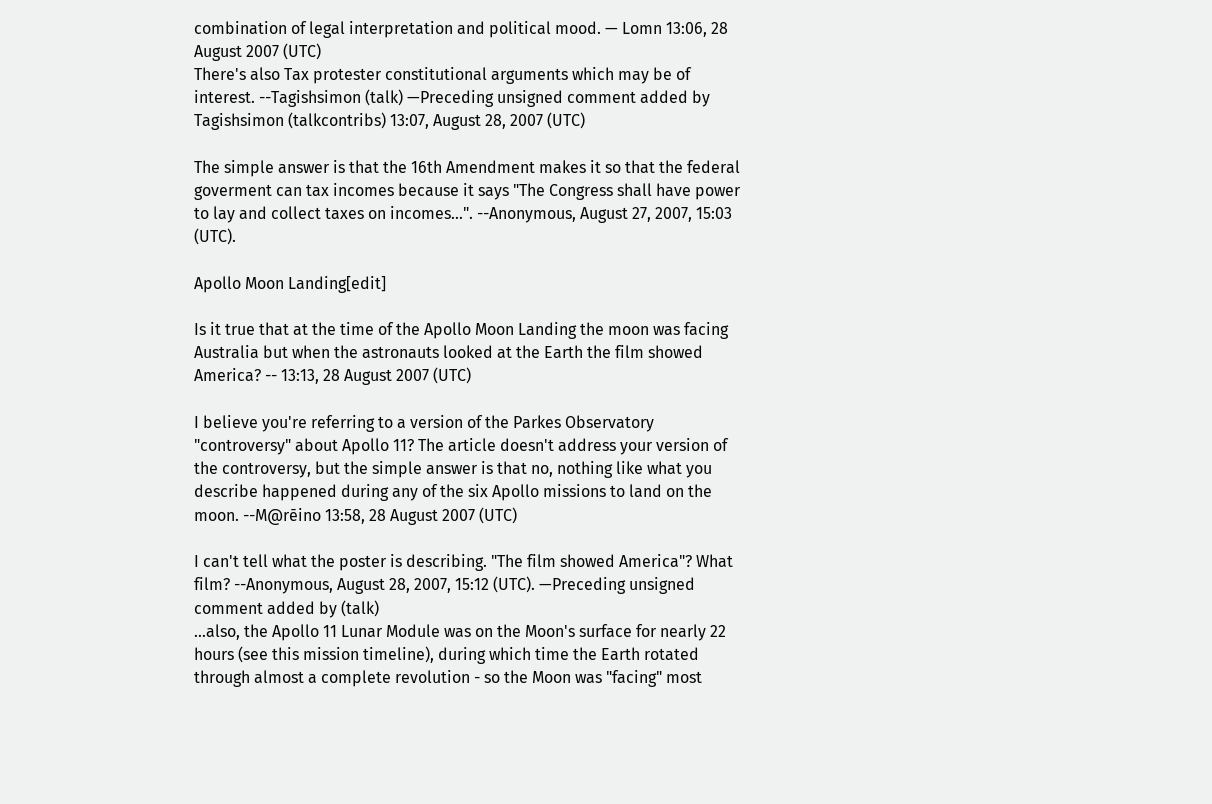combination of legal interpretation and political mood. — Lomn 13:06, 28 August 2007 (UTC)
There's also Tax protester constitutional arguments which may be of interest. --Tagishsimon (talk) —Preceding unsigned comment added by Tagishsimon (talkcontribs) 13:07, August 28, 2007 (UTC)

The simple answer is that the 16th Amendment makes it so that the federal goverment can tax incomes because it says "The Congress shall have power to lay and collect taxes on incomes...". --Anonymous, August 27, 2007, 15:03 (UTC).

Apollo Moon Landing[edit]

Is it true that at the time of the Apollo Moon Landing the moon was facing Australia but when the astronauts looked at the Earth the film showed America? -- 13:13, 28 August 2007 (UTC)

I believe you're referring to a version of the Parkes Observatory "controversy" about Apollo 11? The article doesn't address your version of the controversy, but the simple answer is that no, nothing like what you describe happened during any of the six Apollo missions to land on the moon. --M@rēino 13:58, 28 August 2007 (UTC)

I can't tell what the poster is describing. "The film showed America"? What film? --Anonymous, August 28, 2007, 15:12 (UTC). —Preceding unsigned comment added by (talk)
...also, the Apollo 11 Lunar Module was on the Moon's surface for nearly 22 hours (see this mission timeline), during which time the Earth rotated through almost a complete revolution - so the Moon was "facing" most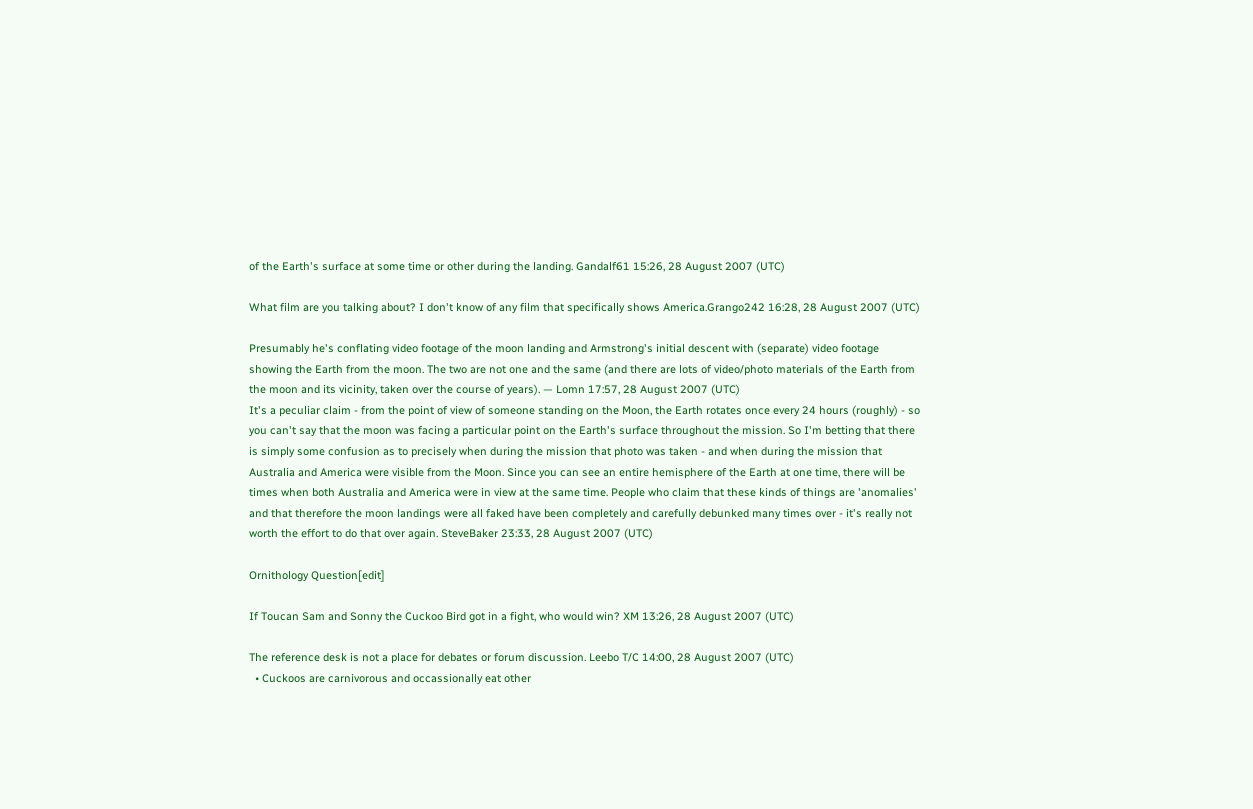of the Earth's surface at some time or other during the landing. Gandalf61 15:26, 28 August 2007 (UTC)

What film are you talking about? I don't know of any film that specifically shows America.Grango242 16:28, 28 August 2007 (UTC)

Presumably he's conflating video footage of the moon landing and Armstrong's initial descent with (separate) video footage showing the Earth from the moon. The two are not one and the same (and there are lots of video/photo materials of the Earth from the moon and its vicinity, taken over the course of years). — Lomn 17:57, 28 August 2007 (UTC)
It's a peculiar claim - from the point of view of someone standing on the Moon, the Earth rotates once every 24 hours (roughly) - so you can't say that the moon was facing a particular point on the Earth's surface throughout the mission. So I'm betting that there is simply some confusion as to precisely when during the mission that photo was taken - and when during the mission that Australia and America were visible from the Moon. Since you can see an entire hemisphere of the Earth at one time, there will be times when both Australia and America were in view at the same time. People who claim that these kinds of things are 'anomalies' and that therefore the moon landings were all faked have been completely and carefully debunked many times over - it's really not worth the effort to do that over again. SteveBaker 23:33, 28 August 2007 (UTC)

Ornithology Question[edit]

If Toucan Sam and Sonny the Cuckoo Bird got in a fight, who would win? XM 13:26, 28 August 2007 (UTC)

The reference desk is not a place for debates or forum discussion. Leebo T/C 14:00, 28 August 2007 (UTC)
  • Cuckoos are carnivorous and occassionally eat other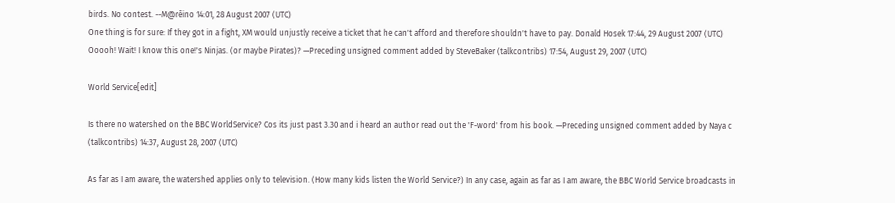birds. No contest. --M@rēino 14:01, 28 August 2007 (UTC)
One thing is for sure: If they got in a fight, XM would unjustly receive a ticket that he can't afford and therefore shouldn't have to pay. Donald Hosek 17:44, 29 August 2007 (UTC)
Ooooh! Wait! I know this one!'s Ninjas. (or maybe Pirates)? —Preceding unsigned comment added by SteveBaker (talkcontribs) 17:54, August 29, 2007 (UTC)

World Service[edit]

Is there no watershed on the BBC WorldService? Cos its just past 3.30 and i heard an author read out the 'F-word' from his book. —Preceding unsigned comment added by Naya c (talkcontribs) 14:37, August 28, 2007 (UTC)

As far as I am aware, the watershed applies only to television. (How many kids listen the World Service?) In any case, again as far as I am aware, the BBC World Service broadcasts in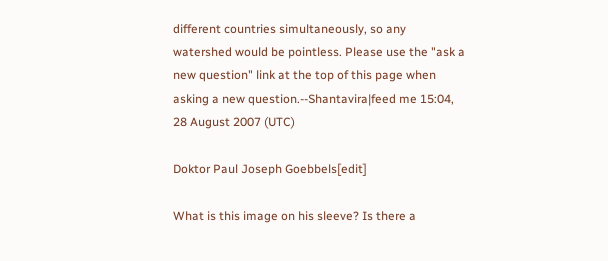different countries simultaneously, so any watershed would be pointless. Please use the "ask a new question" link at the top of this page when asking a new question.--Shantavira|feed me 15:04, 28 August 2007 (UTC)

Doktor Paul Joseph Goebbels[edit]

What is this image on his sleeve? Is there a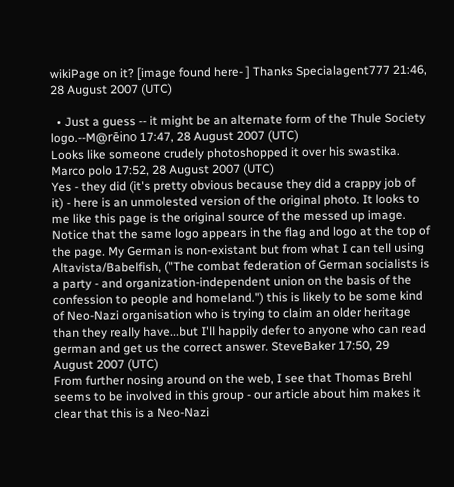wikiPage on it? [image found here- ] Thanks Specialagent777 21:46, 28 August 2007 (UTC)

  • Just a guess -- it might be an alternate form of the Thule Society logo.--M@rēino 17:47, 28 August 2007 (UTC)
Looks like someone crudely photoshopped it over his swastika. Marco polo 17:52, 28 August 2007 (UTC)
Yes - they did (it's pretty obvious because they did a crappy job of it) - here is an unmolested version of the original photo. It looks to me like this page is the original source of the messed up image. Notice that the same logo appears in the flag and logo at the top of the page. My German is non-existant but from what I can tell using Altavista/Babelfish, ("The combat federation of German socialists is a party - and organization-independent union on the basis of the confession to people and homeland.") this is likely to be some kind of Neo-Nazi organisation who is trying to claim an older heritage than they really have...but I'll happily defer to anyone who can read german and get us the correct answer. SteveBaker 17:50, 29 August 2007 (UTC)
From further nosing around on the web, I see that Thomas Brehl seems to be involved in this group - our article about him makes it clear that this is a Neo-Nazi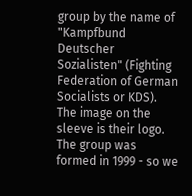group by the name of "Kampfbund Deutscher Sozialisten" (Fighting Federation of German Socialists or KDS). The image on the sleeve is their logo. The group was formed in 1999 - so we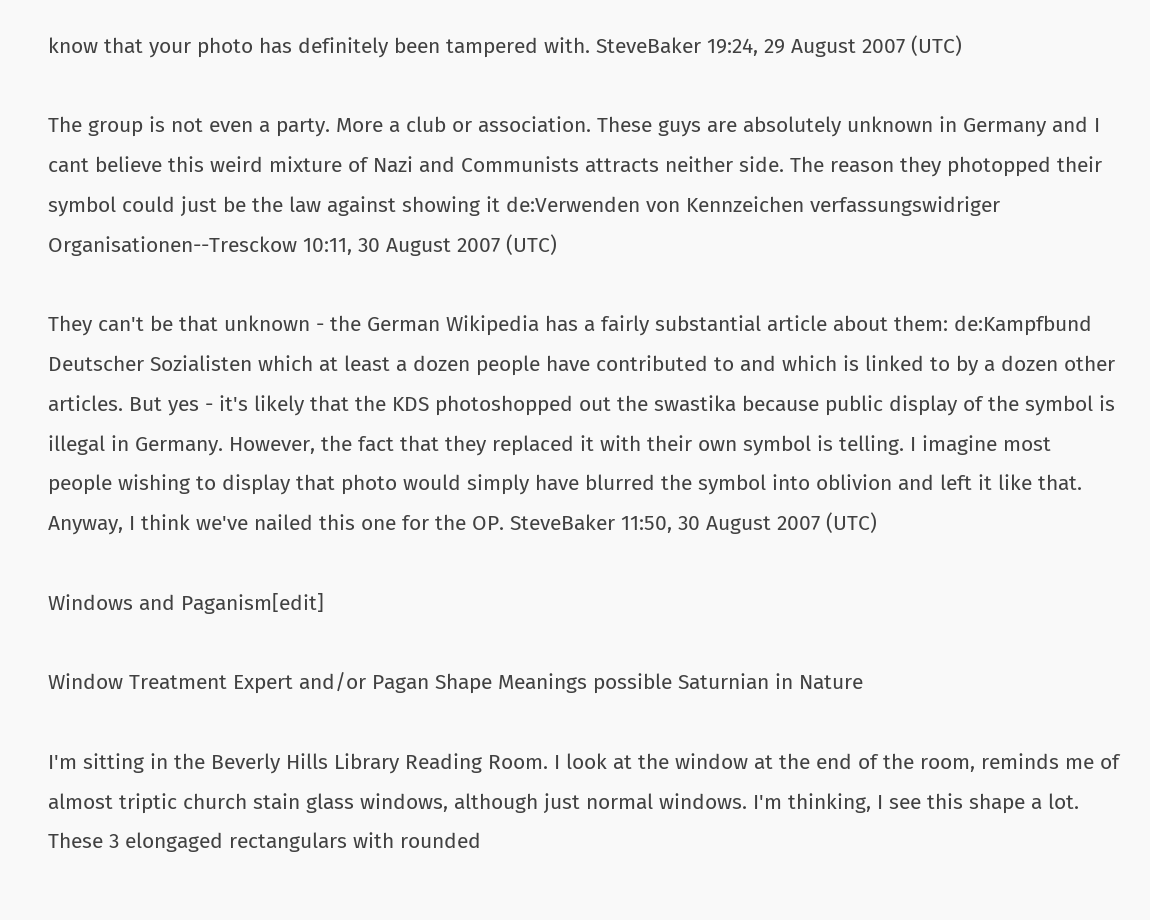know that your photo has definitely been tampered with. SteveBaker 19:24, 29 August 2007 (UTC)

The group is not even a party. More a club or association. These guys are absolutely unknown in Germany and I cant believe this weird mixture of Nazi and Communists attracts neither side. The reason they photopped their symbol could just be the law against showing it de:Verwenden von Kennzeichen verfassungswidriger Organisationen--Tresckow 10:11, 30 August 2007 (UTC)

They can't be that unknown - the German Wikipedia has a fairly substantial article about them: de:Kampfbund Deutscher Sozialisten which at least a dozen people have contributed to and which is linked to by a dozen other articles. But yes - it's likely that the KDS photoshopped out the swastika because public display of the symbol is illegal in Germany. However, the fact that they replaced it with their own symbol is telling. I imagine most people wishing to display that photo would simply have blurred the symbol into oblivion and left it like that. Anyway, I think we've nailed this one for the OP. SteveBaker 11:50, 30 August 2007 (UTC)

Windows and Paganism[edit]

Window Treatment Expert and/or Pagan Shape Meanings possible Saturnian in Nature

I'm sitting in the Beverly Hills Library Reading Room. I look at the window at the end of the room, reminds me of almost triptic church stain glass windows, although just normal windows. I'm thinking, I see this shape a lot. These 3 elongaged rectangulars with rounded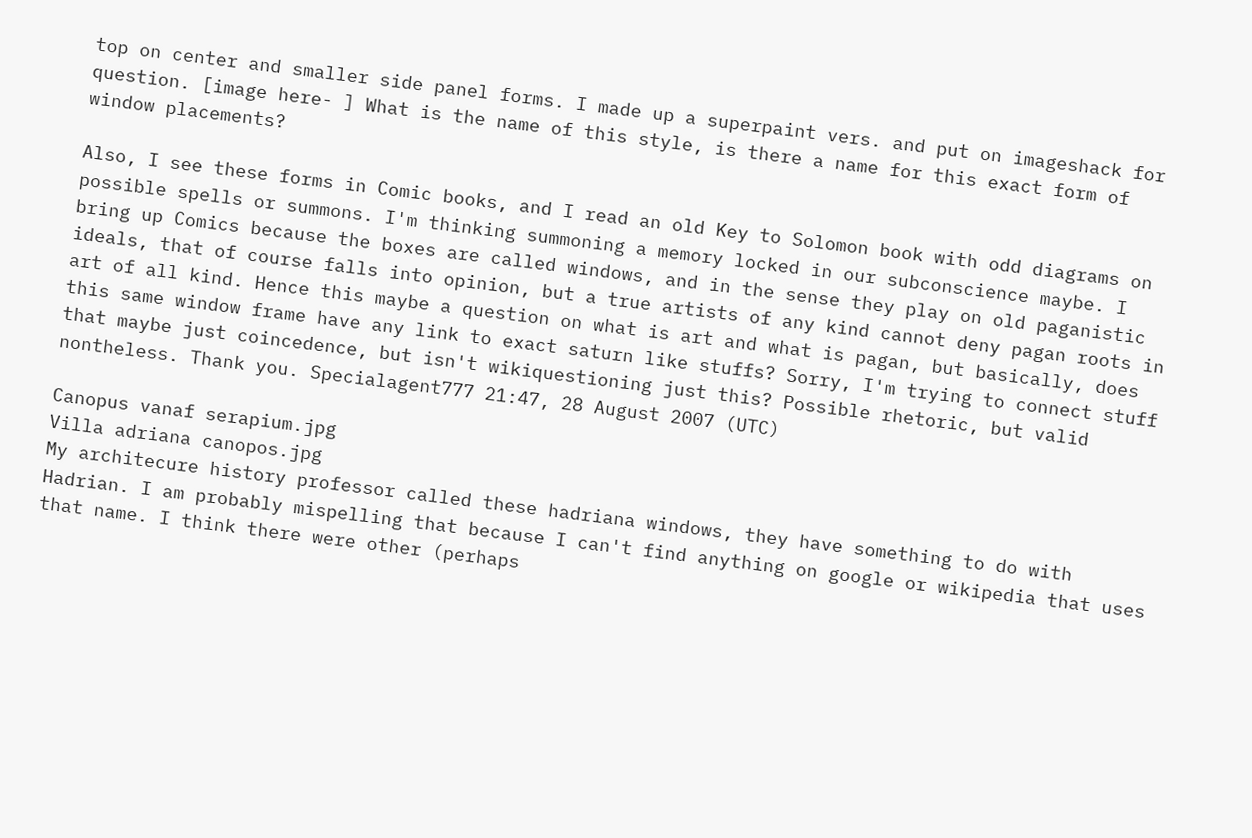top on center and smaller side panel forms. I made up a superpaint vers. and put on imageshack for question. [image here- ] What is the name of this style, is there a name for this exact form of window placements?

Also, I see these forms in Comic books, and I read an old Key to Solomon book with odd diagrams on possible spells or summons. I'm thinking summoning a memory locked in our subconscience maybe. I bring up Comics because the boxes are called windows, and in the sense they play on old paganistic ideals, that of course falls into opinion, but a true artists of any kind cannot deny pagan roots in art of all kind. Hence this maybe a question on what is art and what is pagan, but basically, does this same window frame have any link to exact saturn like stuffs? Sorry, I'm trying to connect stuff that maybe just coincedence, but isn't wikiquestioning just this? Possible rhetoric, but valid nontheless. Thank you. Specialagent777 21:47, 28 August 2007 (UTC)

Canopus vanaf serapium.jpg
Villa adriana canopos.jpg
My architecure history professor called these hadriana windows, they have something to do with Hadrian. I am probably mispelling that because I can't find anything on google or wikipedia that uses that name. I think there were other (perhaps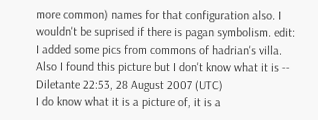more common) names for that configuration also. I wouldn't be suprised if there is pagan symbolism. edit: I added some pics from commons of hadrian's villa. Also I found this picture but I don't know what it is -- Diletante 22:53, 28 August 2007 (UTC)
I do know what it is a picture of, it is a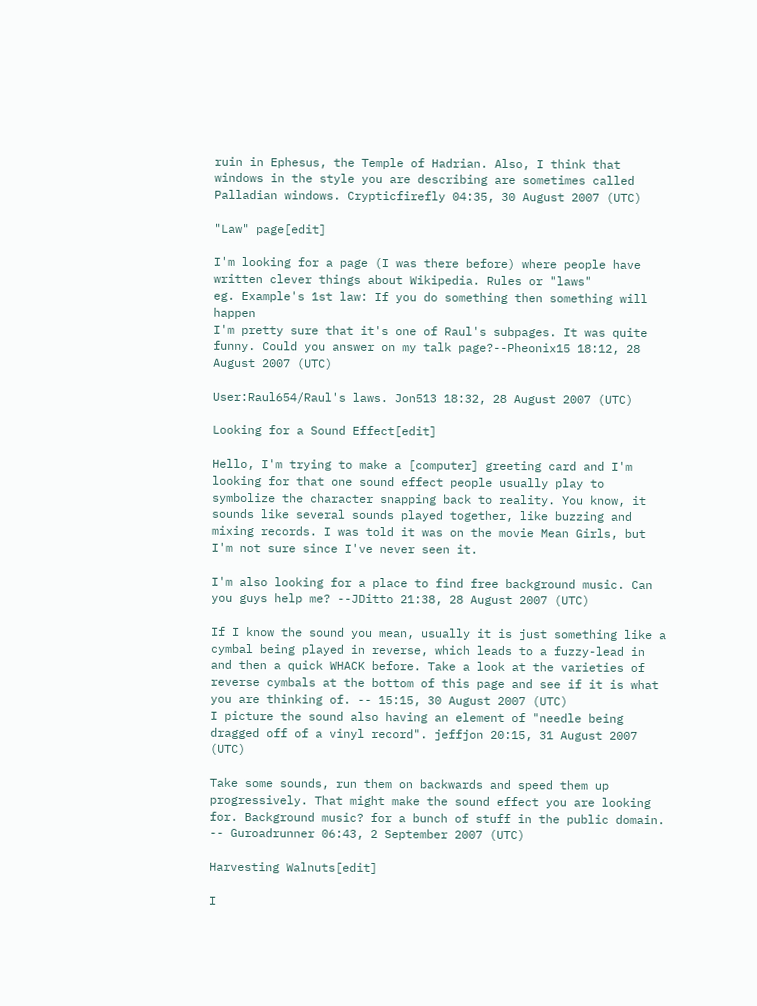ruin in Ephesus, the Temple of Hadrian. Also, I think that windows in the style you are describing are sometimes called Palladian windows. Crypticfirefly 04:35, 30 August 2007 (UTC)

"Law" page[edit]

I'm looking for a page (I was there before) where people have written clever things about Wikipedia. Rules or "laws"
eg. Example's 1st law: If you do something then something will happen
I'm pretty sure that it's one of Raul's subpages. It was quite funny. Could you answer on my talk page?--Pheonix15 18:12, 28 August 2007 (UTC)

User:Raul654/Raul's laws. Jon513 18:32, 28 August 2007 (UTC)

Looking for a Sound Effect[edit]

Hello, I'm trying to make a [computer] greeting card and I'm looking for that one sound effect people usually play to symbolize the character snapping back to reality. You know, it sounds like several sounds played together, like buzzing and mixing records. I was told it was on the movie Mean Girls, but I'm not sure since I've never seen it.

I'm also looking for a place to find free background music. Can you guys help me? --JDitto 21:38, 28 August 2007 (UTC)

If I know the sound you mean, usually it is just something like a cymbal being played in reverse, which leads to a fuzzy-lead in and then a quick WHACK before. Take a look at the varieties of reverse cymbals at the bottom of this page and see if it is what you are thinking of. -- 15:15, 30 August 2007 (UTC)
I picture the sound also having an element of "needle being dragged off of a vinyl record". jeffjon 20:15, 31 August 2007 (UTC)

Take some sounds, run them on backwards and speed them up progressively. That might make the sound effect you are looking for. Background music? for a bunch of stuff in the public domain. -- Guroadrunner 06:43, 2 September 2007 (UTC)

Harvesting Walnuts[edit]

I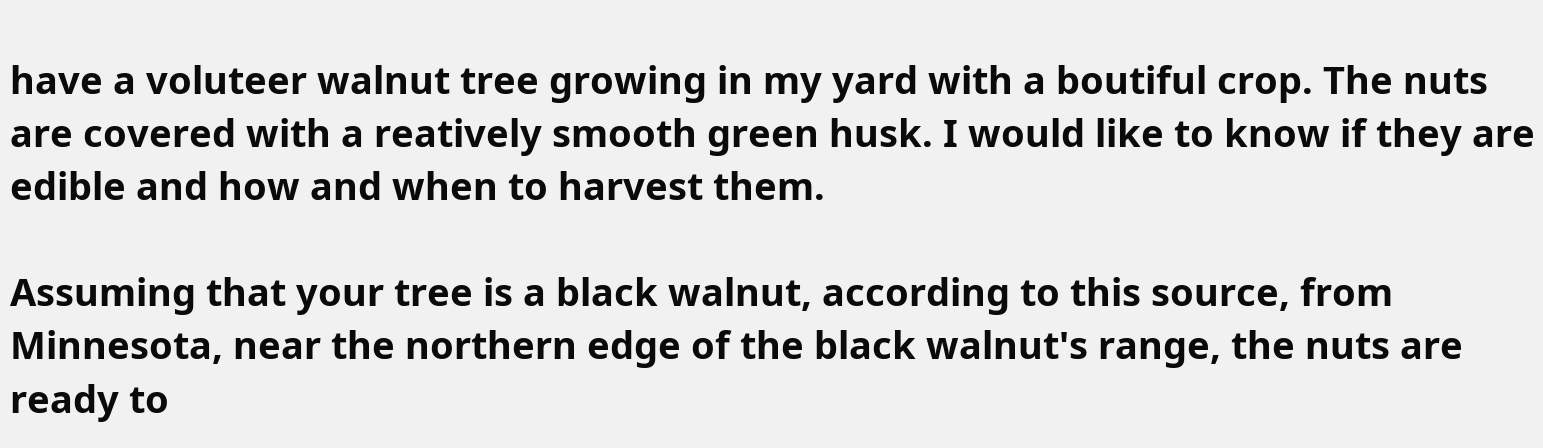have a voluteer walnut tree growing in my yard with a boutiful crop. The nuts are covered with a reatively smooth green husk. I would like to know if they are edible and how and when to harvest them.

Assuming that your tree is a black walnut, according to this source, from Minnesota, near the northern edge of the black walnut's range, the nuts are ready to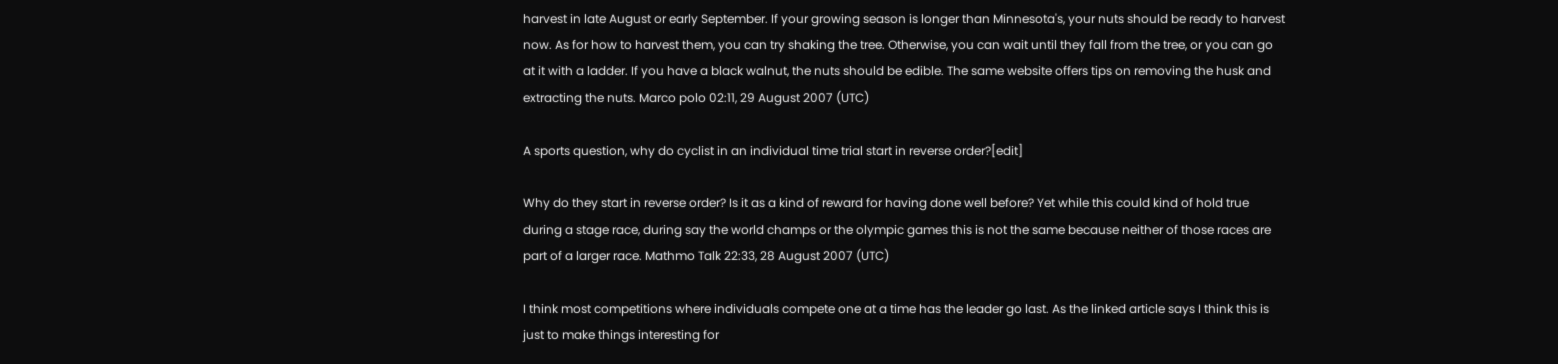harvest in late August or early September. If your growing season is longer than Minnesota's, your nuts should be ready to harvest now. As for how to harvest them, you can try shaking the tree. Otherwise, you can wait until they fall from the tree, or you can go at it with a ladder. If you have a black walnut, the nuts should be edible. The same website offers tips on removing the husk and extracting the nuts. Marco polo 02:11, 29 August 2007 (UTC)

A sports question, why do cyclist in an individual time trial start in reverse order?[edit]

Why do they start in reverse order? Is it as a kind of reward for having done well before? Yet while this could kind of hold true during a stage race, during say the world champs or the olympic games this is not the same because neither of those races are part of a larger race. Mathmo Talk 22:33, 28 August 2007 (UTC)

I think most competitions where individuals compete one at a time has the leader go last. As the linked article says I think this is just to make things interesting for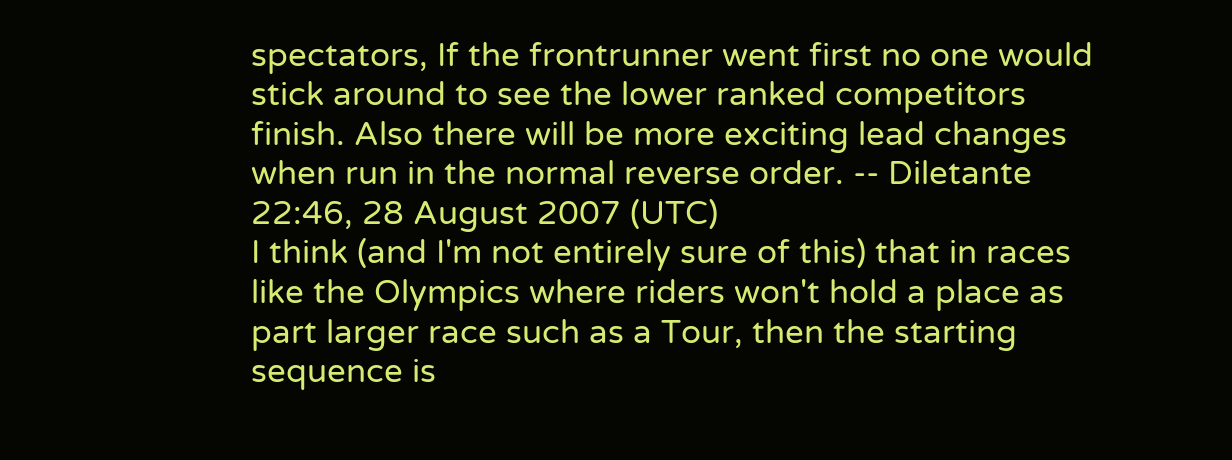spectators, If the frontrunner went first no one would stick around to see the lower ranked competitors finish. Also there will be more exciting lead changes when run in the normal reverse order. -- Diletante 22:46, 28 August 2007 (UTC)
I think (and I'm not entirely sure of this) that in races like the Olympics where riders won't hold a place as part larger race such as a Tour, then the starting sequence is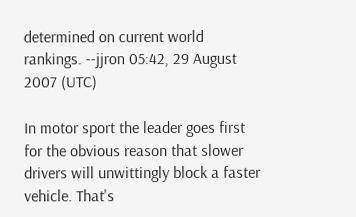determined on current world rankings. --jjron 05:42, 29 August 2007 (UTC)

In motor sport the leader goes first for the obvious reason that slower drivers will unwittingly block a faster vehicle. That's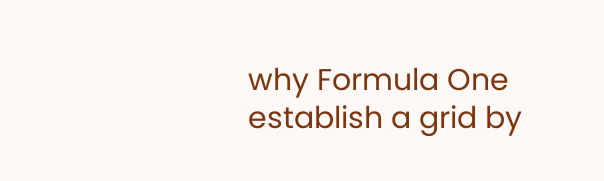why Formula One establish a grid by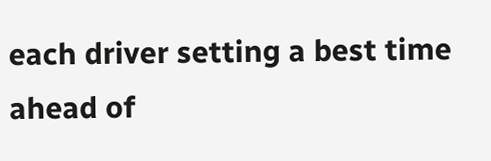each driver setting a best time ahead of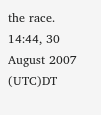the race. 14:44, 30 August 2007 (UTC)DT